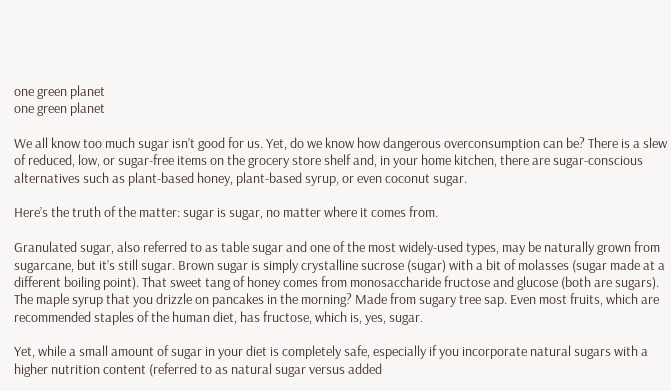one green planet
one green planet

We all know too much sugar isn’t good for us. Yet, do we know how dangerous overconsumption can be? There is a slew of reduced, low, or sugar-free items on the grocery store shelf and, in your home kitchen, there are sugar-conscious alternatives such as plant-based honey, plant-based syrup, or even coconut sugar.

Here’s the truth of the matter: sugar is sugar, no matter where it comes from.

Granulated sugar, also referred to as table sugar and one of the most widely-used types, may be naturally grown from sugarcane, but it’s still sugar. Brown sugar is simply crystalline sucrose (sugar) with a bit of molasses (sugar made at a different boiling point). That sweet tang of honey comes from monosaccharide fructose and glucose (both are sugars). The maple syrup that you drizzle on pancakes in the morning? Made from sugary tree sap. Even most fruits, which are recommended staples of the human diet, has fructose, which is, yes, sugar.

Yet, while a small amount of sugar in your diet is completely safe, especially if you incorporate natural sugars with a higher nutrition content (referred to as natural sugar versus added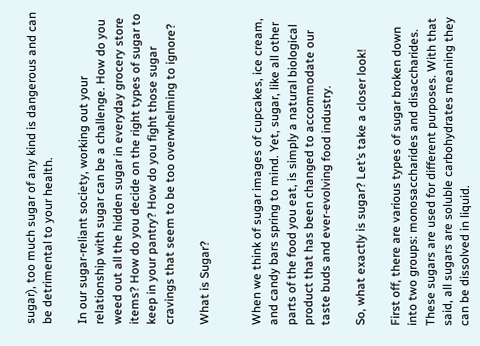sugar), too much sugar of any kind is dangerous and can be detrimental to your health.

In our sugar-reliant society, working out your relationship with sugar can be a challenge. How do you weed out all the hidden sugar in everyday grocery store items? How do you decide on the right types of sugar to keep in your pantry? How do you fight those sugar cravings that seem to be too overwhelming to ignore?

What is Sugar?


When we think of sugar images of cupcakes, ice cream, and candy bars spring to mind. Yet, sugar, like all other parts of the food you eat, is simply a natural biological product that has been changed to accommodate our taste buds and ever-evolving food industry.

So, what exactly is sugar? Let’s take a closer look!

First off, there are various types of sugar broken down into two groups: monosaccharides and disaccharides. These sugars are used for different purposes. With that said, all sugars are soluble carbohydrates meaning they can be dissolved in liquid.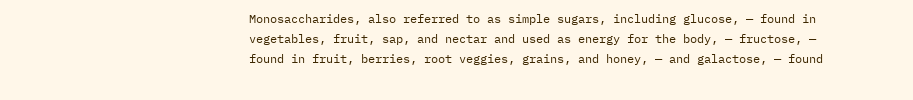Monosaccharides, also referred to as simple sugars, including glucose, — found in vegetables, fruit, sap, and nectar and used as energy for the body, — fructose, — found in fruit, berries, root veggies, grains, and honey, — and galactose, — found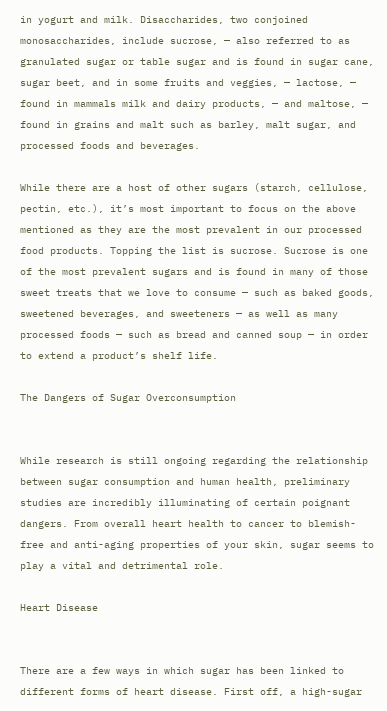in yogurt and milk. Disaccharides, two conjoined monosaccharides, include sucrose, — also referred to as granulated sugar or table sugar and is found in sugar cane, sugar beet, and in some fruits and veggies, — lactose, — found in mammals milk and dairy products, — and maltose, — found in grains and malt such as barley, malt sugar, and processed foods and beverages.

While there are a host of other sugars (starch, cellulose, pectin, etc.), it’s most important to focus on the above mentioned as they are the most prevalent in our processed food products. Topping the list is sucrose. Sucrose is one of the most prevalent sugars and is found in many of those sweet treats that we love to consume — such as baked goods, sweetened beverages, and sweeteners — as well as many processed foods — such as bread and canned soup — in order to extend a product’s shelf life.

The Dangers of Sugar Overconsumption


While research is still ongoing regarding the relationship between sugar consumption and human health, preliminary studies are incredibly illuminating of certain poignant dangers. From overall heart health to cancer to blemish-free and anti-aging properties of your skin, sugar seems to play a vital and detrimental role.

Heart Disease


There are a few ways in which sugar has been linked to different forms of heart disease. First off, a high-sugar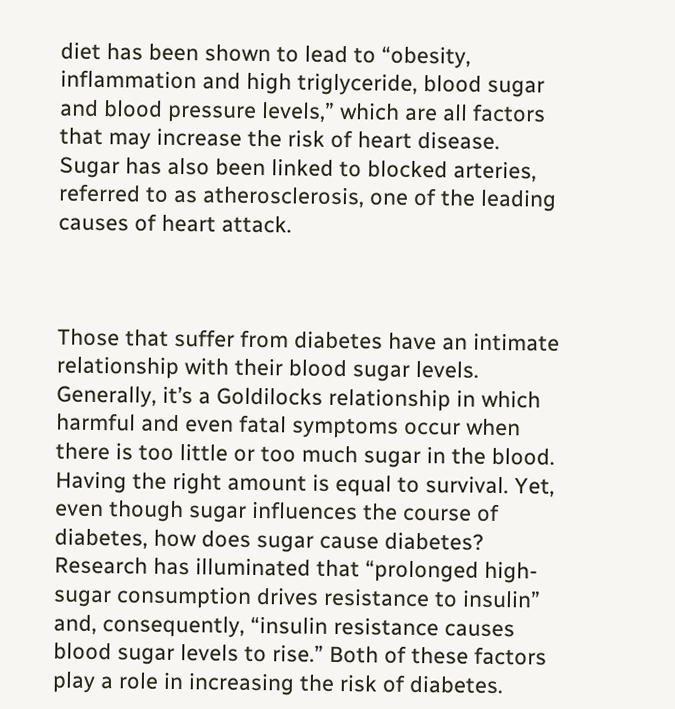diet has been shown to lead to “obesity, inflammation and high triglyceride, blood sugar and blood pressure levels,” which are all factors that may increase the risk of heart disease. Sugar has also been linked to blocked arteries, referred to as atherosclerosis, one of the leading causes of heart attack.



Those that suffer from diabetes have an intimate relationship with their blood sugar levels. Generally, it’s a Goldilocks relationship in which harmful and even fatal symptoms occur when there is too little or too much sugar in the blood. Having the right amount is equal to survival. Yet, even though sugar influences the course of diabetes, how does sugar cause diabetes? Research has illuminated that “prolonged high-sugar consumption drives resistance to insulin” and, consequently, “insulin resistance causes blood sugar levels to rise.” Both of these factors play a role in increasing the risk of diabetes.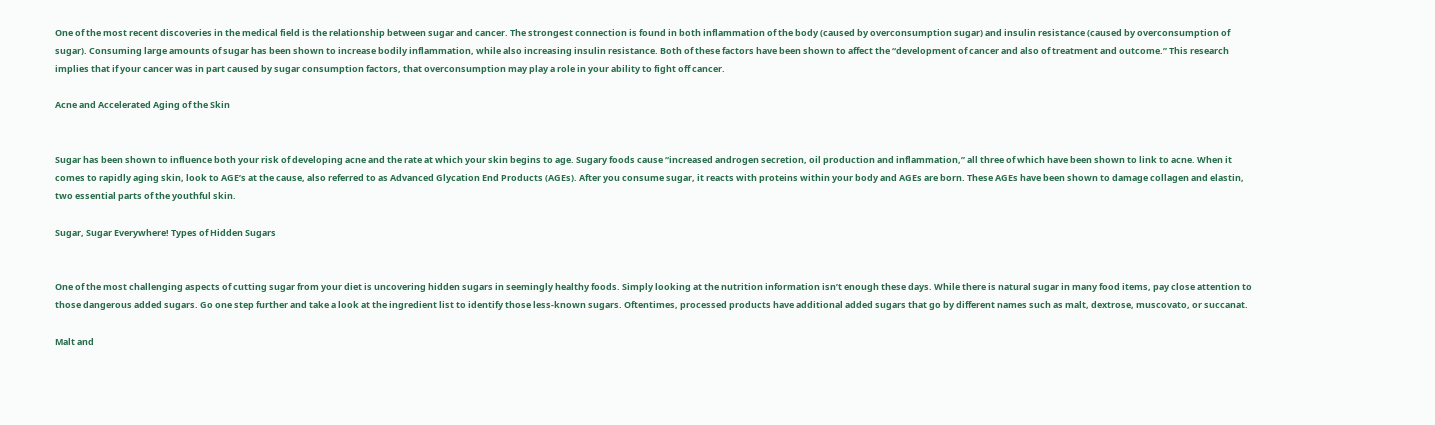One of the most recent discoveries in the medical field is the relationship between sugar and cancer. The strongest connection is found in both inflammation of the body (caused by overconsumption sugar) and insulin resistance (caused by overconsumption of sugar). Consuming large amounts of sugar has been shown to increase bodily inflammation, while also increasing insulin resistance. Both of these factors have been shown to affect the “development of cancer and also of treatment and outcome.” This research implies that if your cancer was in part caused by sugar consumption factors, that overconsumption may play a role in your ability to fight off cancer.

Acne and Accelerated Aging of the Skin


Sugar has been shown to influence both your risk of developing acne and the rate at which your skin begins to age. Sugary foods cause “increased androgen secretion, oil production and inflammation,” all three of which have been shown to link to acne. When it comes to rapidly aging skin, look to AGE’s at the cause, also referred to as Advanced Glycation End Products (AGEs). After you consume sugar, it reacts with proteins within your body and AGEs are born. These AGEs have been shown to damage collagen and elastin, two essential parts of the youthful skin.

Sugar, Sugar Everywhere! Types of Hidden Sugars


One of the most challenging aspects of cutting sugar from your diet is uncovering hidden sugars in seemingly healthy foods. Simply looking at the nutrition information isn’t enough these days. While there is natural sugar in many food items, pay close attention to those dangerous added sugars. Go one step further and take a look at the ingredient list to identify those less-known sugars. Oftentimes, processed products have additional added sugars that go by different names such as malt, dextrose, muscovato, or succanat.

Malt and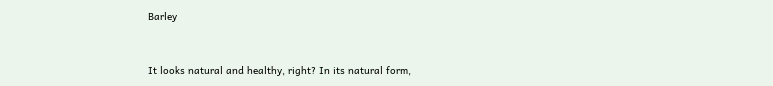Barley


It looks natural and healthy, right? In its natural form,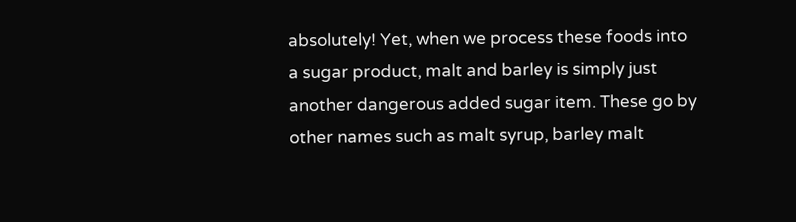absolutely! Yet, when we process these foods into a sugar product, malt and barley is simply just another dangerous added sugar item. These go by other names such as malt syrup, barley malt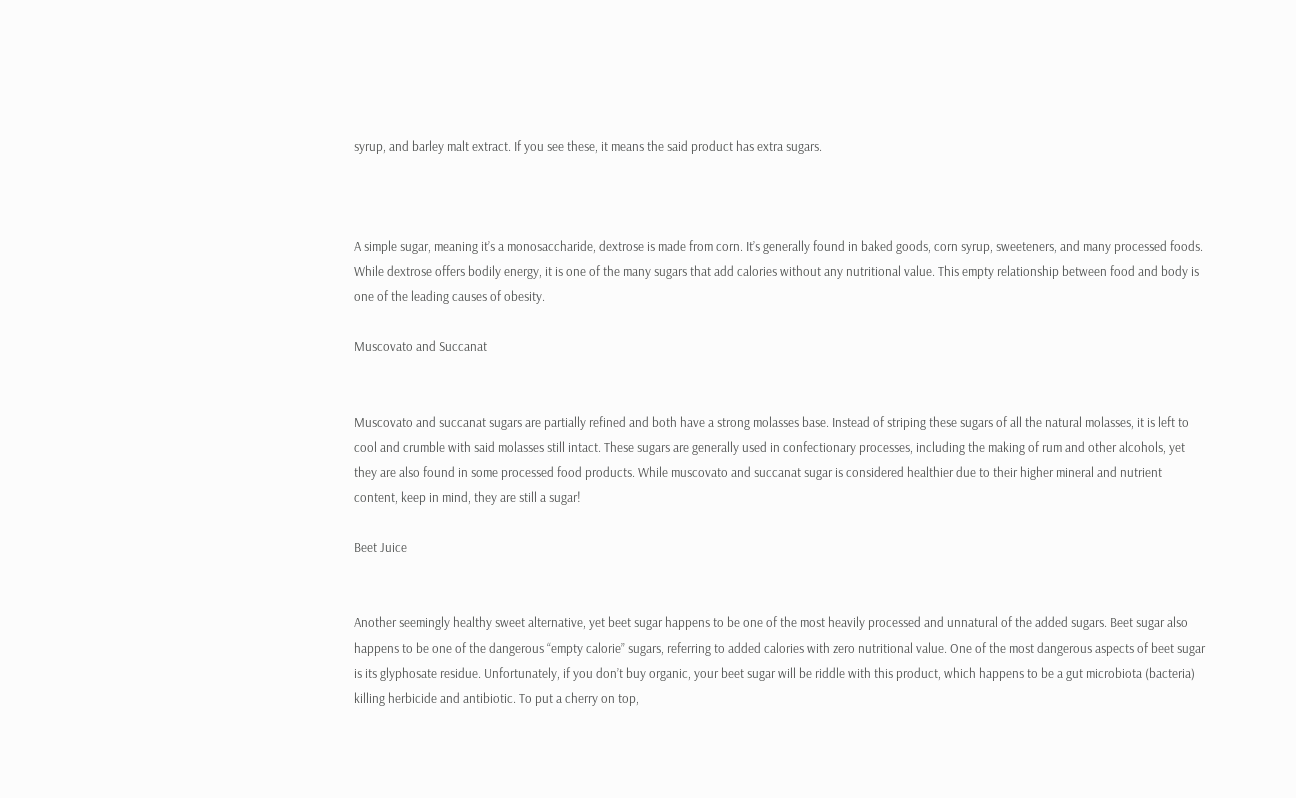syrup, and barley malt extract. If you see these, it means the said product has extra sugars.



A simple sugar, meaning it’s a monosaccharide, dextrose is made from corn. It’s generally found in baked goods, corn syrup, sweeteners, and many processed foods. While dextrose offers bodily energy, it is one of the many sugars that add calories without any nutritional value. This empty relationship between food and body is one of the leading causes of obesity.

Muscovato and Succanat


Muscovato and succanat sugars are partially refined and both have a strong molasses base. Instead of striping these sugars of all the natural molasses, it is left to cool and crumble with said molasses still intact. These sugars are generally used in confectionary processes, including the making of rum and other alcohols, yet they are also found in some processed food products. While muscovato and succanat sugar is considered healthier due to their higher mineral and nutrient content, keep in mind, they are still a sugar!

Beet Juice


Another seemingly healthy sweet alternative, yet beet sugar happens to be one of the most heavily processed and unnatural of the added sugars. Beet sugar also happens to be one of the dangerous “empty calorie” sugars, referring to added calories with zero nutritional value. One of the most dangerous aspects of beet sugar is its glyphosate residue. Unfortunately, if you don’t buy organic, your beet sugar will be riddle with this product, which happens to be a gut microbiota (bacteria) killing herbicide and antibiotic. To put a cherry on top,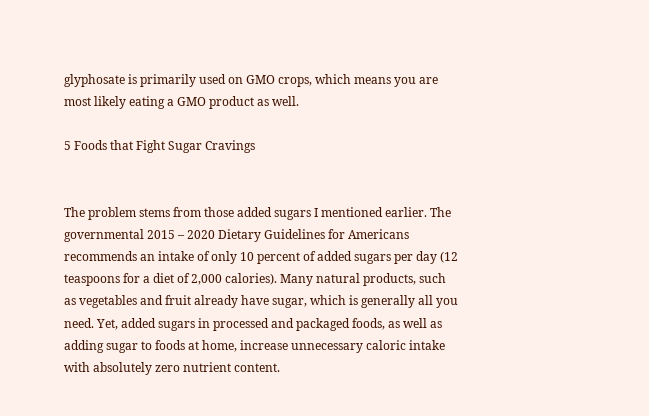glyphosate is primarily used on GMO crops, which means you are most likely eating a GMO product as well.

5 Foods that Fight Sugar Cravings


The problem stems from those added sugars I mentioned earlier. The governmental 2015 – 2020 Dietary Guidelines for Americans recommends an intake of only 10 percent of added sugars per day (12 teaspoons for a diet of 2,000 calories). Many natural products, such as vegetables and fruit already have sugar, which is generally all you need. Yet, added sugars in processed and packaged foods, as well as adding sugar to foods at home, increase unnecessary caloric intake with absolutely zero nutrient content.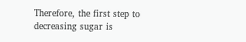Therefore, the first step to decreasing sugar is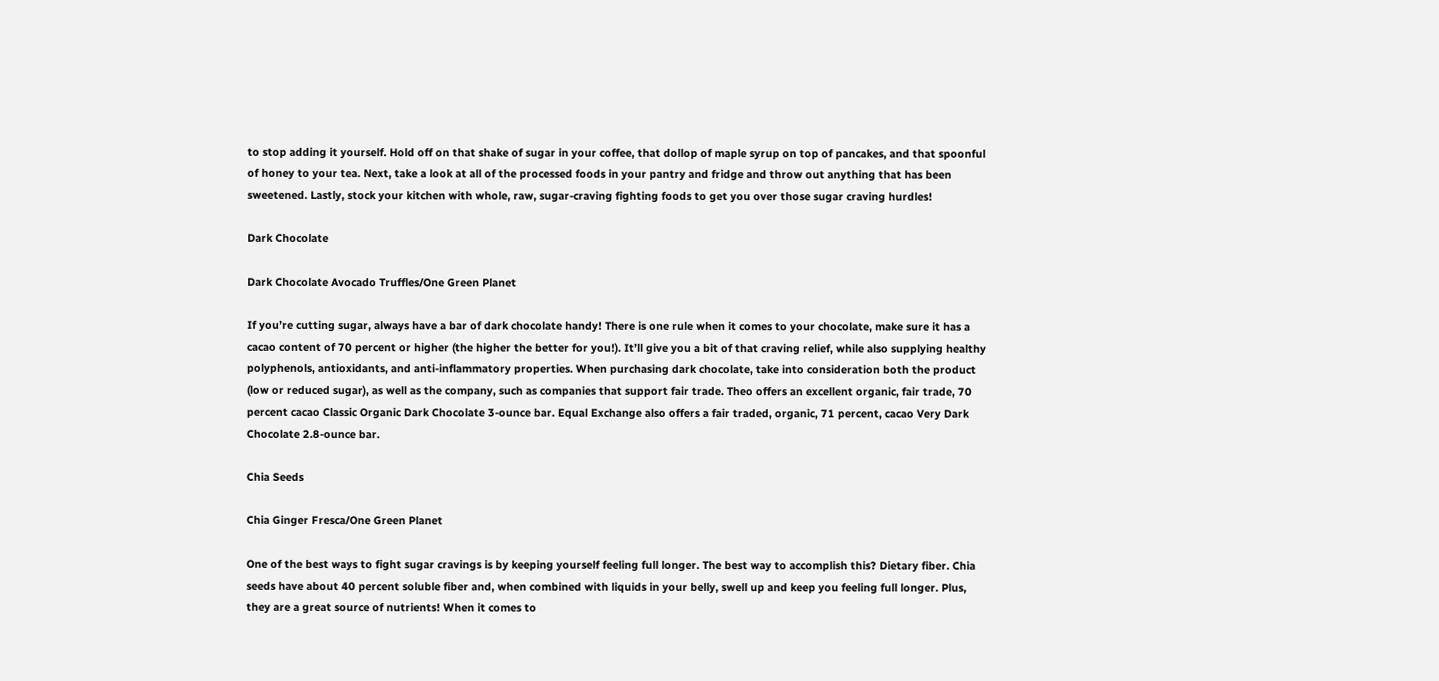to stop adding it yourself. Hold off on that shake of sugar in your coffee, that dollop of maple syrup on top of pancakes, and that spoonful of honey to your tea. Next, take a look at all of the processed foods in your pantry and fridge and throw out anything that has been sweetened. Lastly, stock your kitchen with whole, raw, sugar-craving fighting foods to get you over those sugar craving hurdles!

Dark Chocolate

Dark Chocolate Avocado Truffles/One Green Planet

If you’re cutting sugar, always have a bar of dark chocolate handy! There is one rule when it comes to your chocolate, make sure it has a cacao content of 70 percent or higher (the higher the better for you!). It’ll give you a bit of that craving relief, while also supplying healthy polyphenols, antioxidants, and anti-inflammatory properties. When purchasing dark chocolate, take into consideration both the product (low or reduced sugar), as well as the company, such as companies that support fair trade. Theo offers an excellent organic, fair trade, 70 percent cacao Classic Organic Dark Chocolate 3-ounce bar. Equal Exchange also offers a fair traded, organic, 71 percent, cacao Very Dark Chocolate 2.8-ounce bar.

Chia Seeds

Chia Ginger Fresca/One Green Planet

One of the best ways to fight sugar cravings is by keeping yourself feeling full longer. The best way to accomplish this? Dietary fiber. Chia seeds have about 40 percent soluble fiber and, when combined with liquids in your belly, swell up and keep you feeling full longer. Plus, they are a great source of nutrients! When it comes to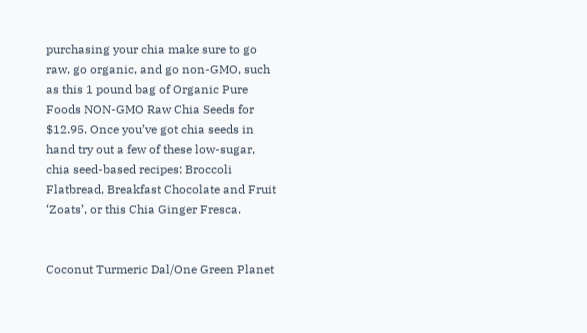purchasing your chia make sure to go raw, go organic, and go non-GMO, such as this 1 pound bag of Organic Pure Foods NON-GMO Raw Chia Seeds for $12.95. Once you’ve got chia seeds in hand try out a few of these low-sugar, chia seed-based recipes: Broccoli Flatbread, Breakfast Chocolate and Fruit ‘Zoats’, or this Chia Ginger Fresca.


Coconut Turmeric Dal/One Green Planet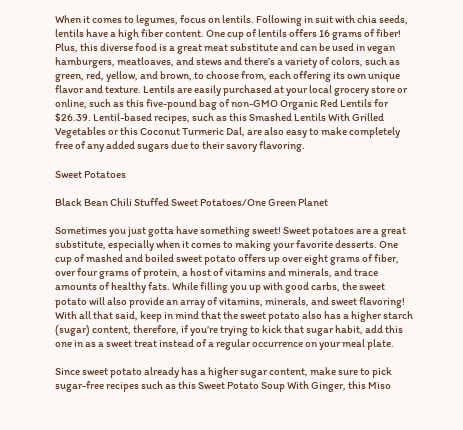When it comes to legumes, focus on lentils. Following in suit with chia seeds, lentils have a high fiber content. One cup of lentils offers 16 grams of fiber! Plus, this diverse food is a great meat substitute and can be used in vegan hamburgers, meatloaves, and stews and there’s a variety of colors, such as green, red, yellow, and brown, to choose from, each offering its own unique flavor and texture. Lentils are easily purchased at your local grocery store or online, such as this five-pound bag of non-GMO Organic Red Lentils for $26.39. Lentil-based recipes, such as this Smashed Lentils With Grilled Vegetables or this Coconut Turmeric Dal, are also easy to make completely free of any added sugars due to their savory flavoring.

Sweet Potatoes

Black Bean Chili Stuffed Sweet Potatoes/One Green Planet

Sometimes you just gotta have something sweet! Sweet potatoes are a great substitute, especially when it comes to making your favorite desserts. One cup of mashed and boiled sweet potato offers up over eight grams of fiber, over four grams of protein, a host of vitamins and minerals, and trace amounts of healthy fats. While filling you up with good carbs, the sweet potato will also provide an array of vitamins, minerals, and sweet flavoring! With all that said, keep in mind that the sweet potato also has a higher starch (sugar) content, therefore, if you’re trying to kick that sugar habit, add this one in as a sweet treat instead of a regular occurrence on your meal plate.

Since sweet potato already has a higher sugar content, make sure to pick sugar-free recipes such as this Sweet Potato Soup With Ginger, this Miso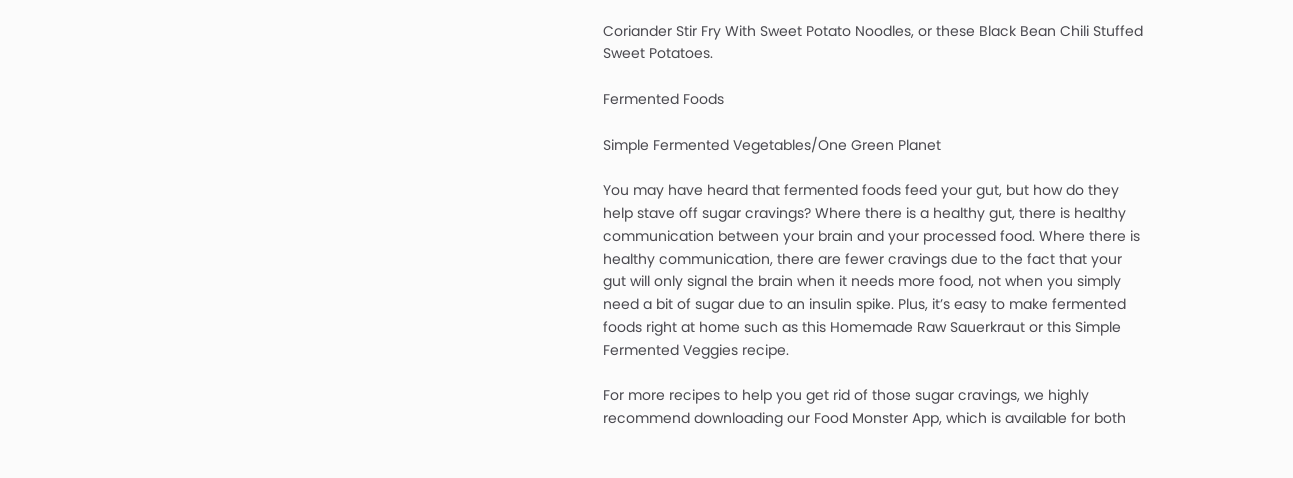Coriander Stir Fry With Sweet Potato Noodles, or these Black Bean Chili Stuffed Sweet Potatoes.

Fermented Foods

Simple Fermented Vegetables/One Green Planet

You may have heard that fermented foods feed your gut, but how do they help stave off sugar cravings? Where there is a healthy gut, there is healthy communication between your brain and your processed food. Where there is healthy communication, there are fewer cravings due to the fact that your gut will only signal the brain when it needs more food, not when you simply need a bit of sugar due to an insulin spike. Plus, it’s easy to make fermented foods right at home such as this Homemade Raw Sauerkraut or this Simple Fermented Veggies recipe.

For more recipes to help you get rid of those sugar cravings, we highly recommend downloading our Food Monster App, which is available for both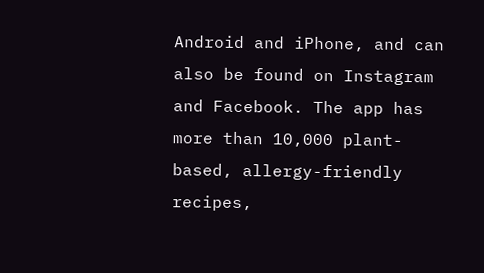Android and iPhone, and can also be found on Instagram and Facebook. The app has more than 10,000 plant-based, allergy-friendly recipes,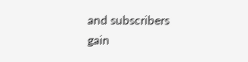and subscribers gain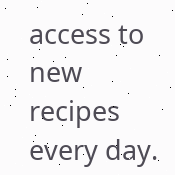access to new recipes every day.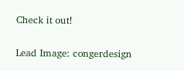Check it out!


Lead Image: congerdesign